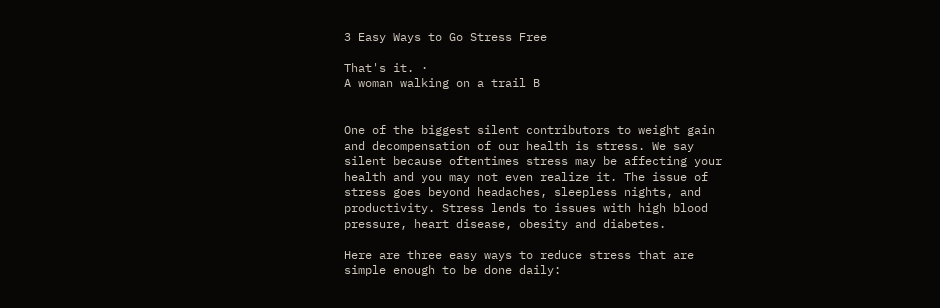3 Easy Ways to Go Stress Free

That's it. ·
A woman walking on a trail B


One of the biggest silent contributors to weight gain and decompensation of our health is stress. We say silent because oftentimes stress may be affecting your health and you may not even realize it. The issue of stress goes beyond headaches, sleepless nights, and productivity. Stress lends to issues with high blood pressure, heart disease, obesity and diabetes.

Here are three easy ways to reduce stress that are simple enough to be done daily: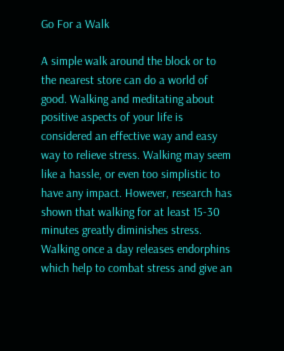Go For a Walk

A simple walk around the block or to the nearest store can do a world of good. Walking and meditating about positive aspects of your life is considered an effective way and easy way to relieve stress. Walking may seem like a hassle, or even too simplistic to have any impact. However, research has shown that walking for at least 15-30 minutes greatly diminishes stress. Walking once a day releases endorphins which help to combat stress and give an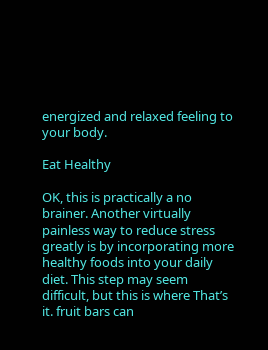energized and relaxed feeling to your body.

Eat Healthy

OK, this is practically a no brainer. Another virtually painless way to reduce stress greatly is by incorporating more healthy foods into your daily diet. This step may seem difficult, but this is where That’s it. fruit bars can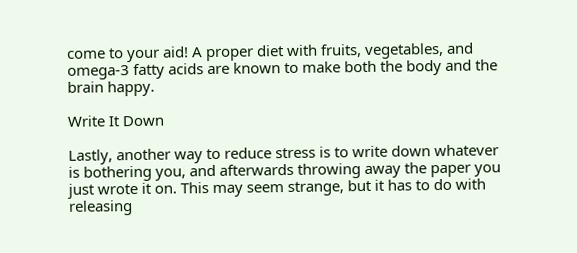come to your aid! A proper diet with fruits, vegetables, and omega-3 fatty acids are known to make both the body and the brain happy.

Write It Down

Lastly, another way to reduce stress is to write down whatever is bothering you, and afterwards throwing away the paper you just wrote it on. This may seem strange, but it has to do with releasing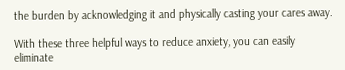the burden by acknowledging it and physically casting your cares away.

With these three helpful ways to reduce anxiety, you can easily eliminate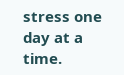stress one day at a time.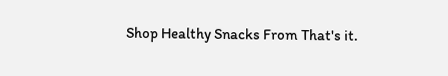Shop Healthy Snacks From That's it.